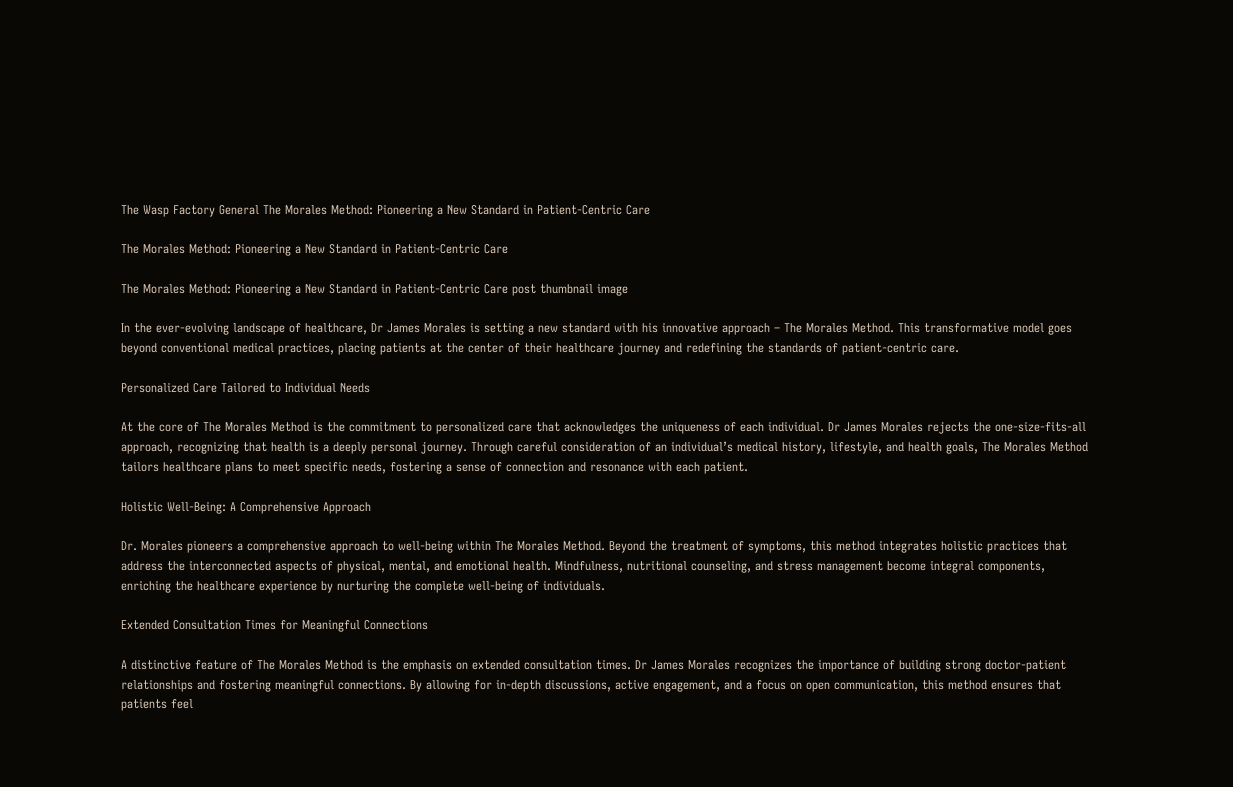The Wasp Factory General The Morales Method: Pioneering a New Standard in Patient-Centric Care

The Morales Method: Pioneering a New Standard in Patient-Centric Care

The Morales Method: Pioneering a New Standard in Patient-Centric Care post thumbnail image

In the ever-evolving landscape of healthcare, Dr James Morales is setting a new standard with his innovative approach – The Morales Method. This transformative model goes beyond conventional medical practices, placing patients at the center of their healthcare journey and redefining the standards of patient-centric care.

Personalized Care Tailored to Individual Needs

At the core of The Morales Method is the commitment to personalized care that acknowledges the uniqueness of each individual. Dr James Morales rejects the one-size-fits-all approach, recognizing that health is a deeply personal journey. Through careful consideration of an individual’s medical history, lifestyle, and health goals, The Morales Method tailors healthcare plans to meet specific needs, fostering a sense of connection and resonance with each patient.

Holistic Well-Being: A Comprehensive Approach

Dr. Morales pioneers a comprehensive approach to well-being within The Morales Method. Beyond the treatment of symptoms, this method integrates holistic practices that address the interconnected aspects of physical, mental, and emotional health. Mindfulness, nutritional counseling, and stress management become integral components, enriching the healthcare experience by nurturing the complete well-being of individuals.

Extended Consultation Times for Meaningful Connections

A distinctive feature of The Morales Method is the emphasis on extended consultation times. Dr James Morales recognizes the importance of building strong doctor-patient relationships and fostering meaningful connections. By allowing for in-depth discussions, active engagement, and a focus on open communication, this method ensures that patients feel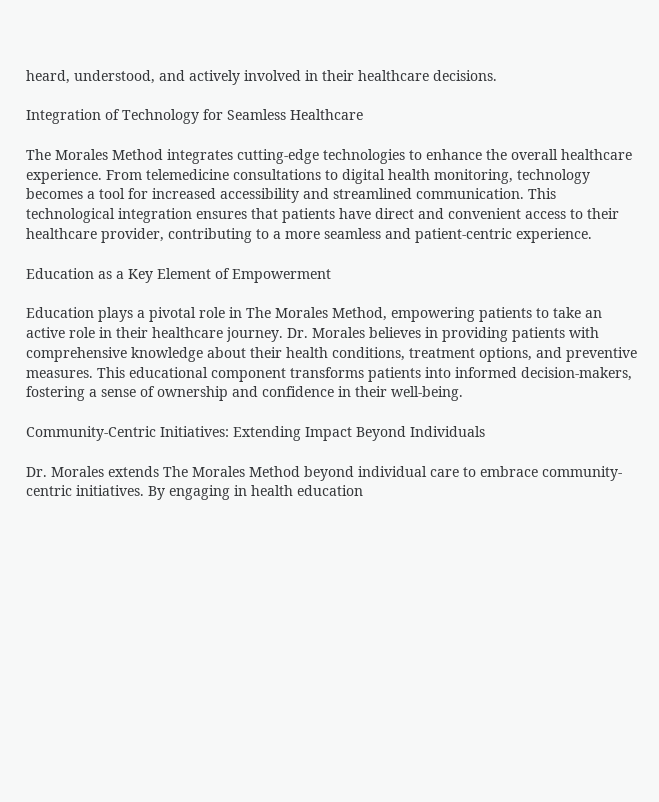heard, understood, and actively involved in their healthcare decisions.

Integration of Technology for Seamless Healthcare

The Morales Method integrates cutting-edge technologies to enhance the overall healthcare experience. From telemedicine consultations to digital health monitoring, technology becomes a tool for increased accessibility and streamlined communication. This technological integration ensures that patients have direct and convenient access to their healthcare provider, contributing to a more seamless and patient-centric experience.

Education as a Key Element of Empowerment

Education plays a pivotal role in The Morales Method, empowering patients to take an active role in their healthcare journey. Dr. Morales believes in providing patients with comprehensive knowledge about their health conditions, treatment options, and preventive measures. This educational component transforms patients into informed decision-makers, fostering a sense of ownership and confidence in their well-being.

Community-Centric Initiatives: Extending Impact Beyond Individuals

Dr. Morales extends The Morales Method beyond individual care to embrace community-centric initiatives. By engaging in health education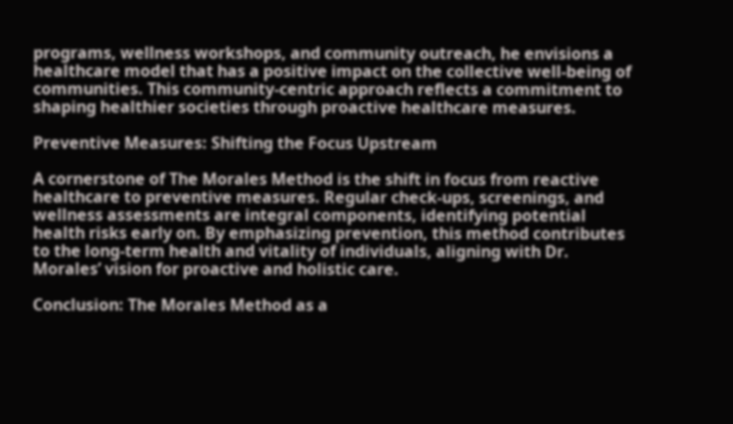programs, wellness workshops, and community outreach, he envisions a healthcare model that has a positive impact on the collective well-being of communities. This community-centric approach reflects a commitment to shaping healthier societies through proactive healthcare measures.

Preventive Measures: Shifting the Focus Upstream

A cornerstone of The Morales Method is the shift in focus from reactive healthcare to preventive measures. Regular check-ups, screenings, and wellness assessments are integral components, identifying potential health risks early on. By emphasizing prevention, this method contributes to the long-term health and vitality of individuals, aligning with Dr. Morales’ vision for proactive and holistic care.

Conclusion: The Morales Method as a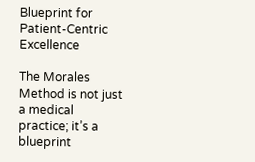Blueprint for Patient-Centric Excellence

The Morales Method is not just a medical practice; it’s a blueprint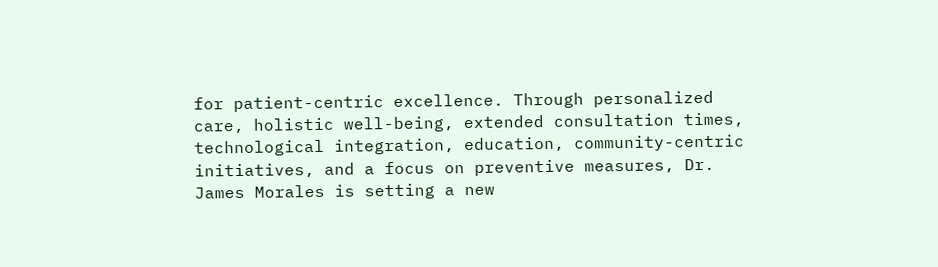for patient-centric excellence. Through personalized care, holistic well-being, extended consultation times, technological integration, education, community-centric initiatives, and a focus on preventive measures, Dr. James Morales is setting a new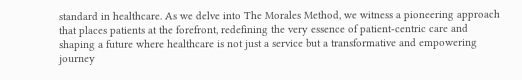standard in healthcare. As we delve into The Morales Method, we witness a pioneering approach that places patients at the forefront, redefining the very essence of patient-centric care and shaping a future where healthcare is not just a service but a transformative and empowering journey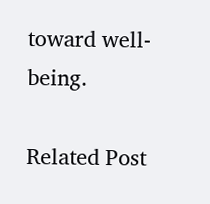toward well-being.

Related Post